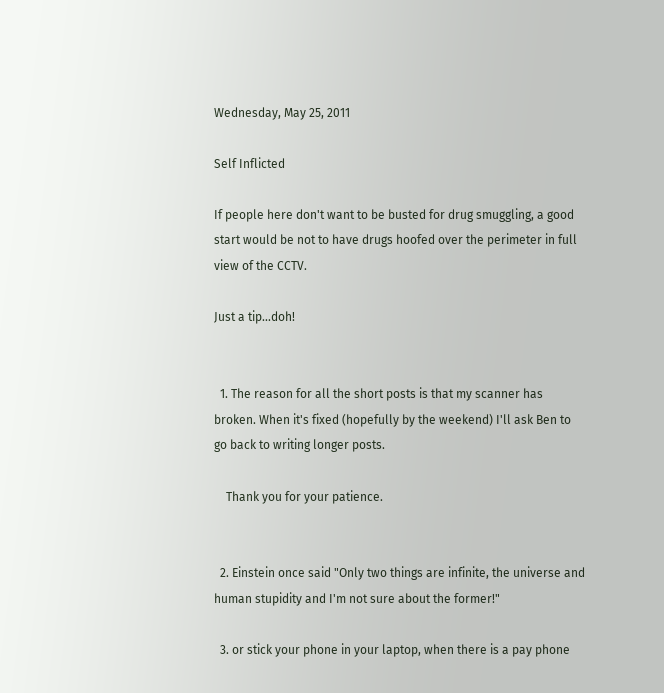Wednesday, May 25, 2011

Self Inflicted

If people here don't want to be busted for drug smuggling, a good start would be not to have drugs hoofed over the perimeter in full view of the CCTV.

Just a tip...doh!


  1. The reason for all the short posts is that my scanner has broken. When it's fixed (hopefully by the weekend) I'll ask Ben to go back to writing longer posts.

    Thank you for your patience.


  2. Einstein once said "Only two things are infinite, the universe and human stupidity and I'm not sure about the former!"

  3. or stick your phone in your laptop, when there is a pay phone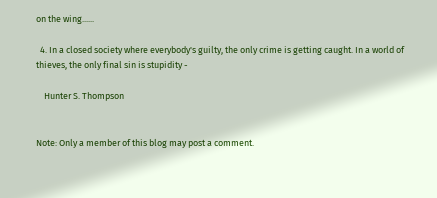on the wing......

  4. In a closed society where everybody's guilty, the only crime is getting caught. In a world of thieves, the only final sin is stupidity -

    Hunter S. Thompson


Note: Only a member of this blog may post a comment.